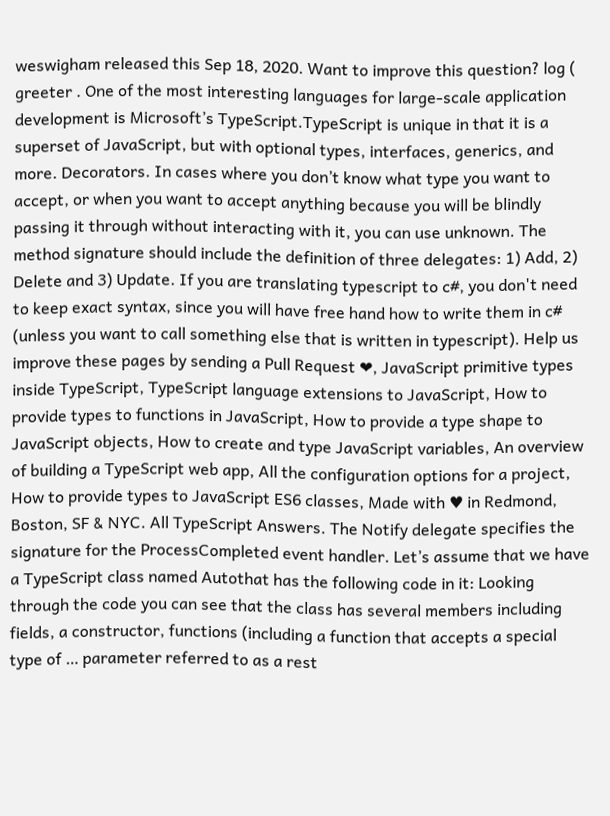weswigham released this Sep 18, 2020. Want to improve this question? log ( greeter . One of the most interesting languages for large-scale application development is Microsoft’s TypeScript.TypeScript is unique in that it is a superset of JavaScript, but with optional types, interfaces, generics, and more. Decorators. In cases where you don’t know what type you want to accept, or when you want to accept anything because you will be blindly passing it through without interacting with it, you can use unknown. The method signature should include the definition of three delegates: 1) Add, 2) Delete and 3) Update. If you are translating typescript to c#, you don't need to keep exact syntax, since you will have free hand how to write them in c# (unless you want to call something else that is written in typescript). Help us improve these pages by sending a Pull Request ❤, JavaScript primitive types inside TypeScript, TypeScript language extensions to JavaScript, How to provide types to functions in JavaScript, How to provide a type shape to JavaScript objects, How to create and type JavaScript variables, An overview of building a TypeScript web app, All the configuration options for a project, How to provide types to JavaScript ES6 classes, Made with ♥ in Redmond, Boston, SF & NYC. All TypeScript Answers. The Notify delegate specifies the signature for the ProcessCompleted event handler. Let’s assume that we have a TypeScript class named Autothat has the following code in it: Looking through the code you can see that the class has several members including fields, a constructor, functions (including a function that accepts a special type of … parameter referred to as a rest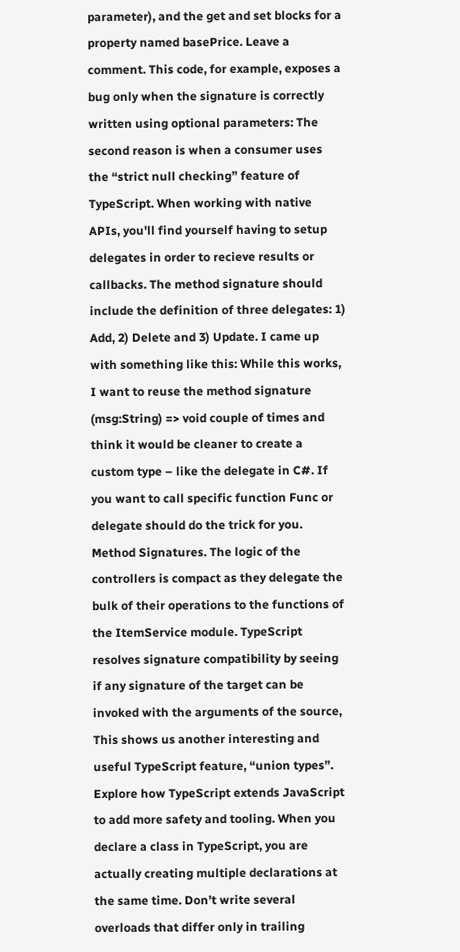parameter), and the get and set blocks for a property named basePrice. Leave a comment. This code, for example, exposes a bug only when the signature is correctly written using optional parameters: The second reason is when a consumer uses the “strict null checking” feature of TypeScript. When working with native APIs, you'll find yourself having to setup delegates in order to recieve results or callbacks. The method signature should include the definition of three delegates: 1) Add, 2) Delete and 3) Update. I came up with something like this: While this works, I want to reuse the method signature (msg:String) => void couple of times and think it would be cleaner to create a custom type – like the delegate in C#. If you want to call specific function Func or delegate should do the trick for you. Method Signatures. The logic of the controllers is compact as they delegate the bulk of their operations to the functions of the ItemService module. TypeScript resolves signature compatibility by seeing if any signature of the target can be invoked with the arguments of the source, This shows us another interesting and useful TypeScript feature, “union types”. Explore how TypeScript extends JavaScript to add more safety and tooling. When you declare a class in TypeScript, you are actually creating multiple declarations at the same time. Don’t write several overloads that differ only in trailing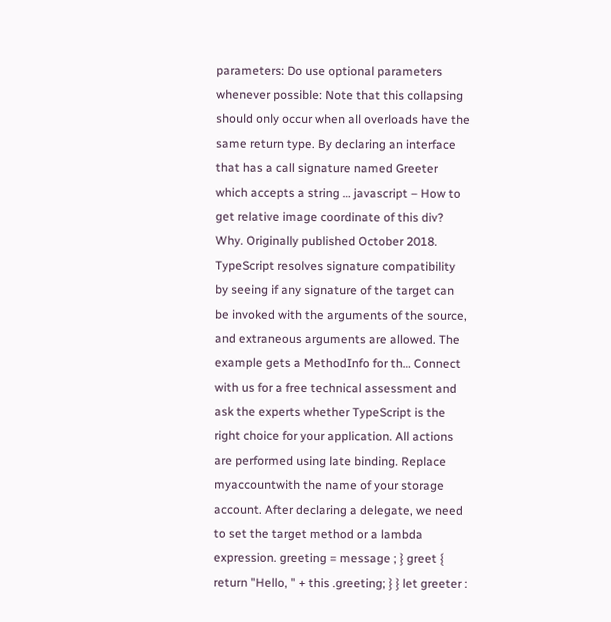parameters: Do use optional parameters whenever possible: Note that this collapsing should only occur when all overloads have the same return type. By declaring an interface that has a call signature named Greeter which accepts a string … javascript – How to get relative image coordinate of this div? Why. Originally published October 2018. TypeScript resolves signature compatibility by seeing if any signature of the target can be invoked with the arguments of the source, and extraneous arguments are allowed. The example gets a MethodInfo for th… Connect with us for a free technical assessment and ask the experts whether TypeScript is the right choice for your application. All actions are performed using late binding. Replace myaccountwith the name of your storage account. After declaring a delegate, we need to set the target method or a lambda expression. greeting = message ; } greet { return "Hello, " + this .greeting; } } let greeter :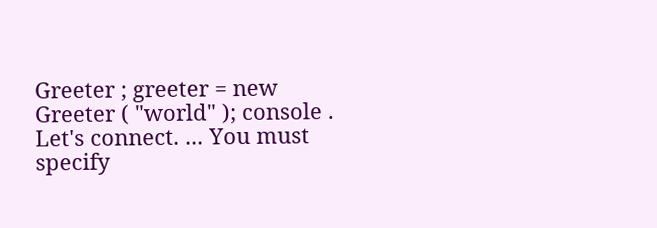Greeter ; greeter = new Greeter ( "world" ); console . Let's connect. ... You must specify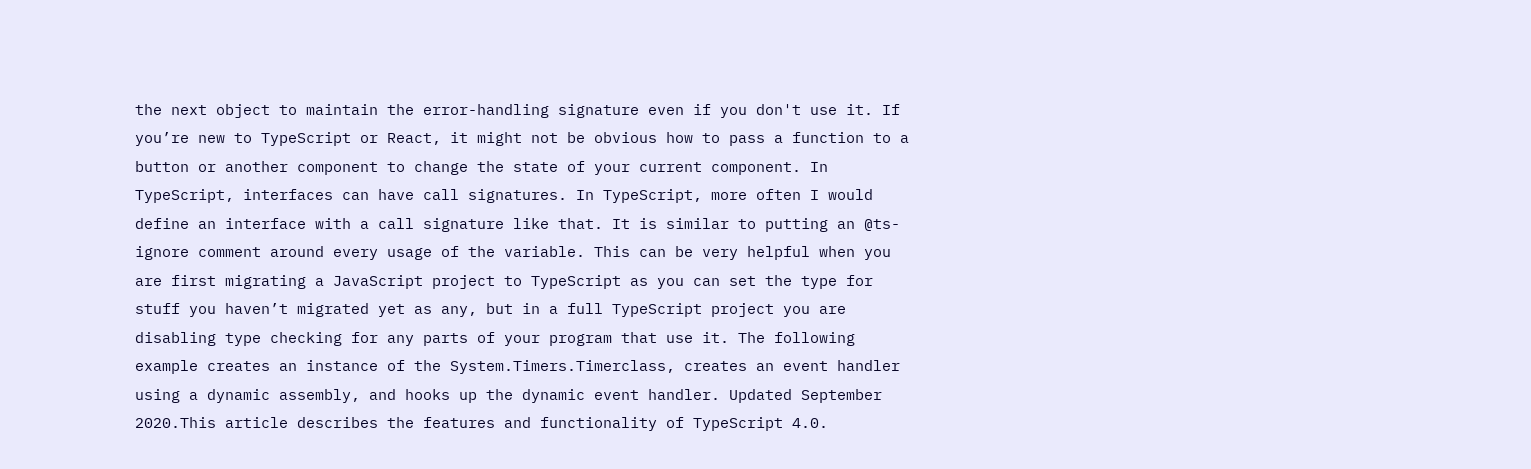the next object to maintain the error-handling signature even if you don't use it. If you’re new to TypeScript or React, it might not be obvious how to pass a function to a button or another component to change the state of your current component. In TypeScript, interfaces can have call signatures. In TypeScript, more often I would define an interface with a call signature like that. It is similar to putting an @ts-ignore comment around every usage of the variable. This can be very helpful when you are first migrating a JavaScript project to TypeScript as you can set the type for stuff you haven’t migrated yet as any, but in a full TypeScript project you are disabling type checking for any parts of your program that use it. The following example creates an instance of the System.Timers.Timerclass, creates an event handler using a dynamic assembly, and hooks up the dynamic event handler. Updated September 2020.This article describes the features and functionality of TypeScript 4.0.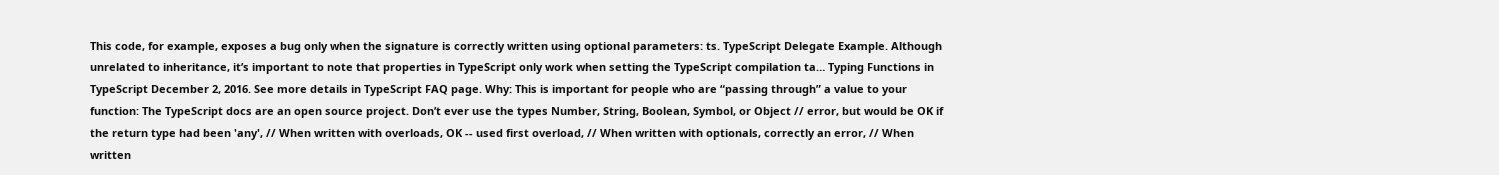This code, for example, exposes a bug only when the signature is correctly written using optional parameters: ts. TypeScript Delegate Example. Although unrelated to inheritance, it’s important to note that properties in TypeScript only work when setting the TypeScript compilation ta… Typing Functions in TypeScript December 2, 2016. See more details in TypeScript FAQ page. Why: This is important for people who are “passing through” a value to your function: The TypeScript docs are an open source project. Don’t ever use the types Number, String, Boolean, Symbol, or Object // error, but would be OK if the return type had been 'any', // When written with overloads, OK -- used first overload, // When written with optionals, correctly an error, // When written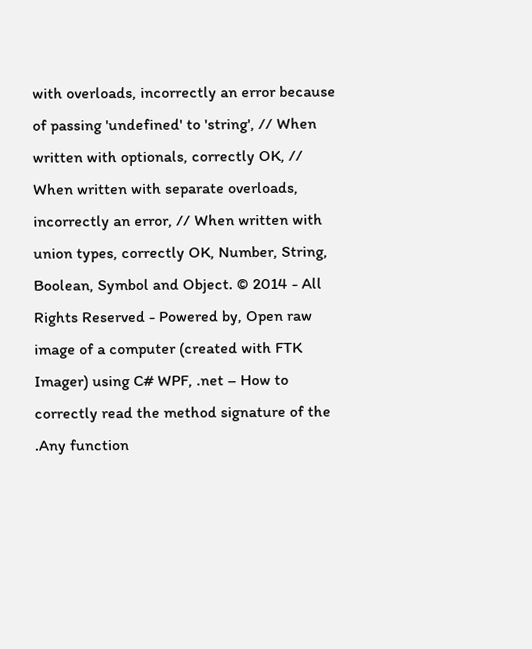with overloads, incorrectly an error because of passing 'undefined' to 'string', // When written with optionals, correctly OK, // When written with separate overloads, incorrectly an error, // When written with union types, correctly OK, Number, String, Boolean, Symbol and Object. © 2014 - All Rights Reserved - Powered by, Open raw image of a computer (created with FTK Imager) using C# WPF, .net – How to correctly read the method signature of the .Any function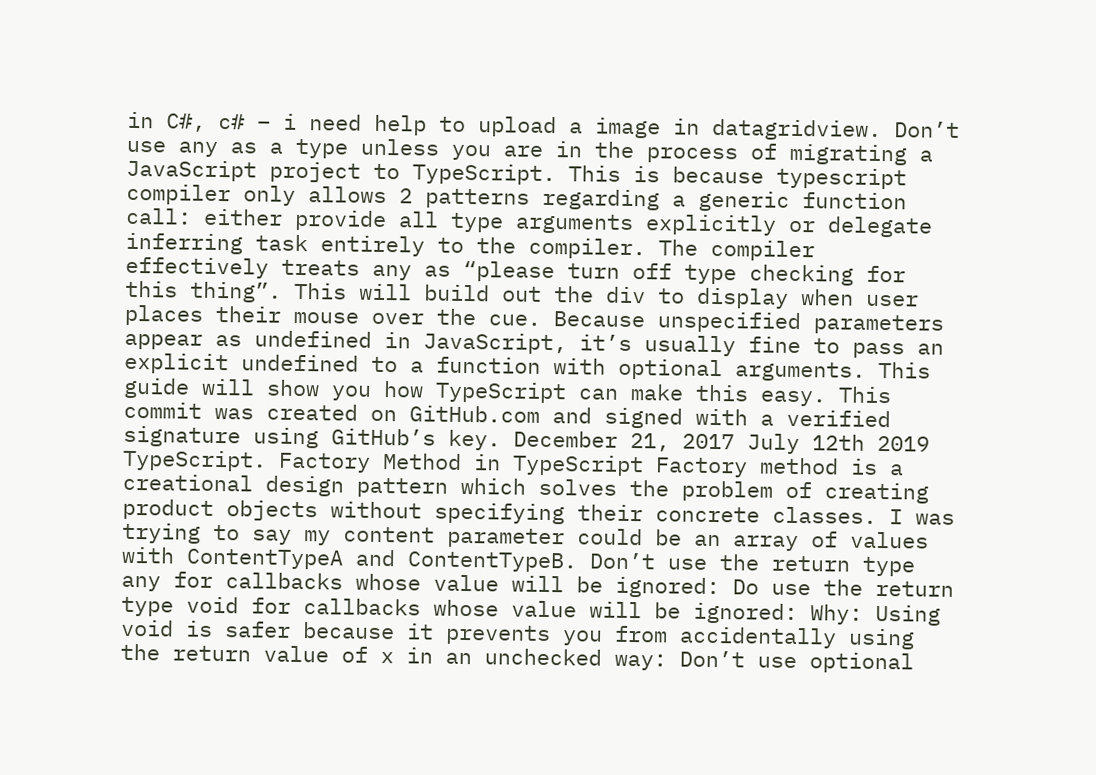in C#, c# – i need help to upload a image in datagridview. Don’t use any as a type unless you are in the process of migrating a JavaScript project to TypeScript. This is because typescript compiler only allows 2 patterns regarding a generic function call: either provide all type arguments explicitly or delegate inferring task entirely to the compiler. The compiler effectively treats any as “please turn off type checking for this thing”. This will build out the div to display when user places their mouse over the cue. Because unspecified parameters appear as undefined in JavaScript, it’s usually fine to pass an explicit undefined to a function with optional arguments. This guide will show you how TypeScript can make this easy. This commit was created on GitHub.com and signed with a verified signature using GitHub’s key. December 21, 2017 July 12th 2019 TypeScript. Factory Method in TypeScript Factory method is a creational design pattern which solves the problem of creating product objects without specifying their concrete classes. I was trying to say my content parameter could be an array of values with ContentTypeA and ContentTypeB. Don’t use the return type any for callbacks whose value will be ignored: Do use the return type void for callbacks whose value will be ignored: Why: Using void is safer because it prevents you from accidentally using the return value of x in an unchecked way: Don’t use optional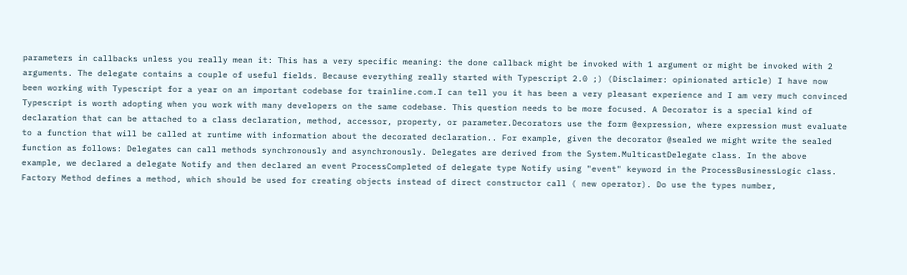parameters in callbacks unless you really mean it: This has a very specific meaning: the done callback might be invoked with 1 argument or might be invoked with 2 arguments. The delegate contains a couple of useful fields. Because everything really started with Typescript 2.0 ;) (Disclaimer: opinionated article) I have now been working with Typescript for a year on an important codebase for trainline.com.I can tell you it has been a very pleasant experience and I am very much convinced Typescript is worth adopting when you work with many developers on the same codebase. This question needs to be more focused. A Decorator is a special kind of declaration that can be attached to a class declaration, method, accessor, property, or parameter.Decorators use the form @expression, where expression must evaluate to a function that will be called at runtime with information about the decorated declaration.. For example, given the decorator @sealed we might write the sealed function as follows: Delegates can call methods synchronously and asynchronously. Delegates are derived from the System.MulticastDelegate class. In the above example, we declared a delegate Notify and then declared an event ProcessCompleted of delegate type Notify using "event" keyword in the ProcessBusinessLogic class. Factory Method defines a method, which should be used for creating objects instead of direct constructor call ( new operator). Do use the types number,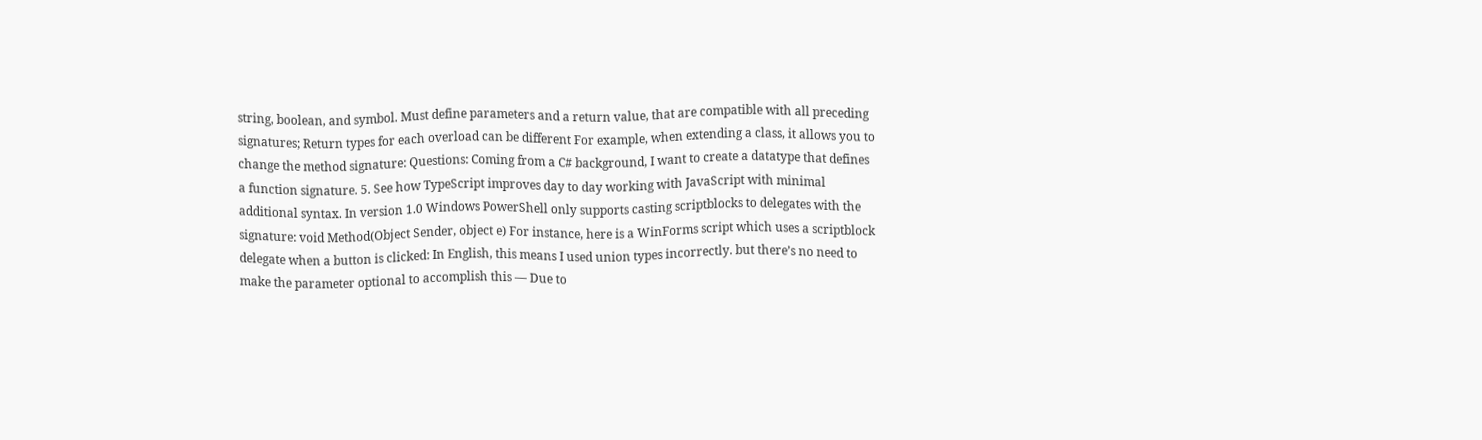string, boolean, and symbol. Must define parameters and a return value, that are compatible with all preceding signatures; Return types for each overload can be different For example, when extending a class, it allows you to change the method signature: Questions: Coming from a C# background, I want to create a datatype that defines a function signature. 5. See how TypeScript improves day to day working with JavaScript with minimal additional syntax. In version 1.0 Windows PowerShell only supports casting scriptblocks to delegates with the signature: void Method(Object Sender, object e) For instance, here is a WinForms script which uses a scriptblock delegate when a button is clicked: In English, this means I used union types incorrectly. but there’s no need to make the parameter optional to accomplish this — Due to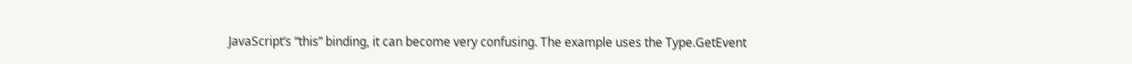JavaScript’s “this” binding, it can become very confusing. The example uses the Type.GetEvent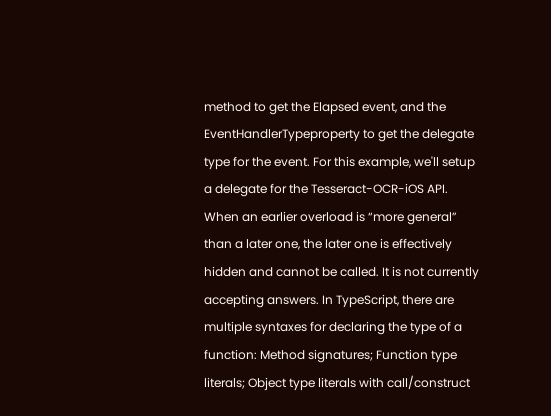method to get the Elapsed event, and the EventHandlerTypeproperty to get the delegate type for the event. For this example, we'll setup a delegate for the Tesseract-OCR-iOS API. When an earlier overload is “more general” than a later one, the later one is effectively hidden and cannot be called. It is not currently accepting answers. In TypeScript, there are multiple syntaxes for declaring the type of a function: Method signatures; Function type literals; Object type literals with call/construct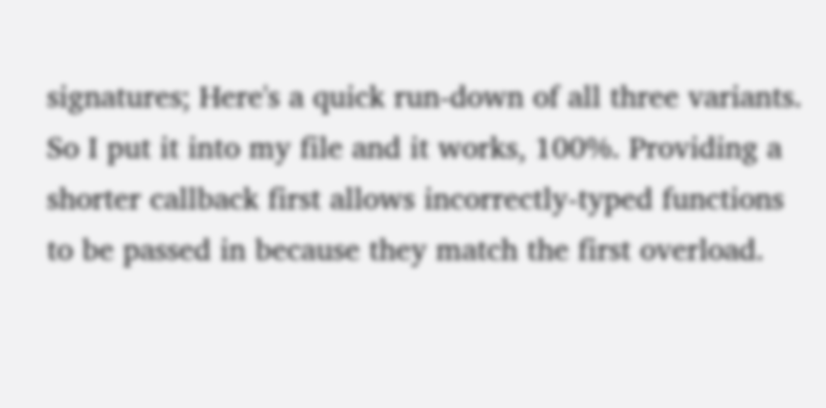signatures; Here's a quick run-down of all three variants. So I put it into my file and it works, 100%. Providing a shorter callback first allows incorrectly-typed functions to be passed in because they match the first overload.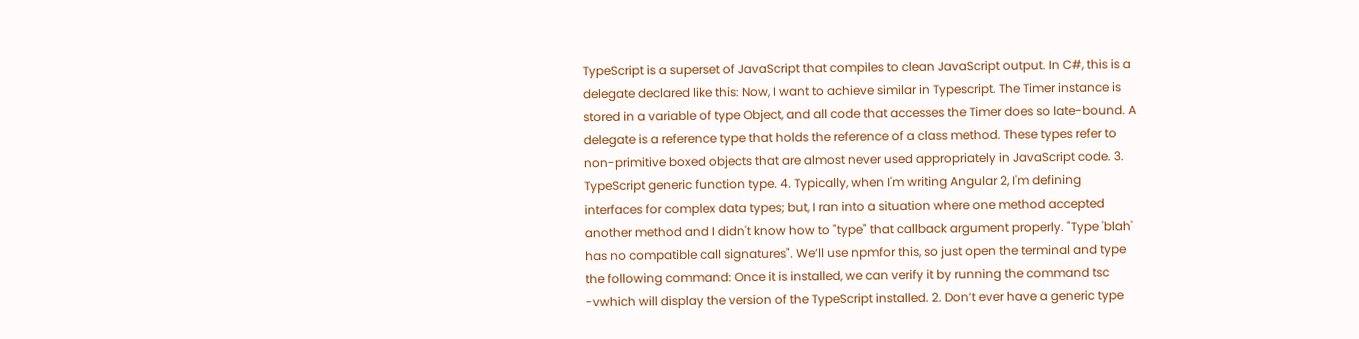TypeScript is a superset of JavaScript that compiles to clean JavaScript output. In C#, this is a delegate declared like this: Now, I want to achieve similar in Typescript. The Timer instance is stored in a variable of type Object, and all code that accesses the Timer does so late-bound. A delegate is a reference type that holds the reference of a class method. These types refer to non-primitive boxed objects that are almost never used appropriately in JavaScript code. 3. TypeScript generic function type. 4. Typically, when I'm writing Angular 2, I'm defining interfaces for complex data types; but, I ran into a situation where one method accepted another method and I didn't know how to "type" that callback argument properly. "Type 'blah' has no compatible call signatures". We’ll use npmfor this, so just open the terminal and type the following command: Once it is installed, we can verify it by running the command tsc -vwhich will display the version of the TypeScript installed. 2. Don’t ever have a generic type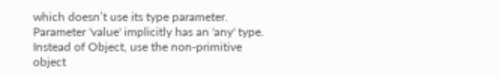which doesn’t use its type parameter. Parameter 'value' implicitly has an 'any' type. Instead of Object, use the non-primitive object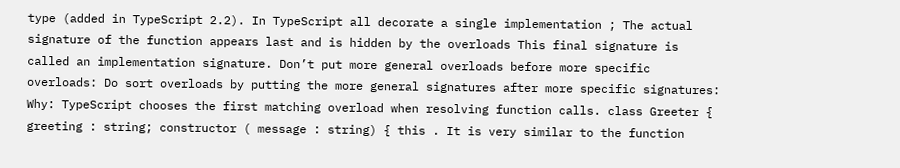type (added in TypeScript 2.2). In TypeScript all decorate a single implementation ; The actual signature of the function appears last and is hidden by the overloads This final signature is called an implementation signature. Don’t put more general overloads before more specific overloads: Do sort overloads by putting the more general signatures after more specific signatures: Why: TypeScript chooses the first matching overload when resolving function calls. class Greeter { greeting : string; constructor ( message : string) { this . It is very similar to the function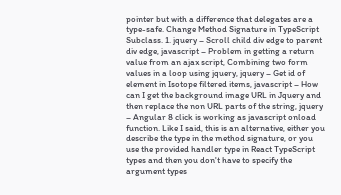pointer but with a difference that delegates are a type-safe. Change Method Signature in TypeScript Subclass. 1. jquery – Scroll child div edge to parent div edge, javascript – Problem in getting a return value from an ajax script, Combining two form values in a loop using jquery, jquery – Get id of element in Isotope filtered items, javascript – How can I get the background image URL in Jquery and then replace the non URL parts of the string, jquery – Angular 8 click is working as javascript onload function. Like I said, this is an alternative, either you describe the type in the method signature, or you use the provided handler type in React TypeScript types and then you don't have to specify the argument types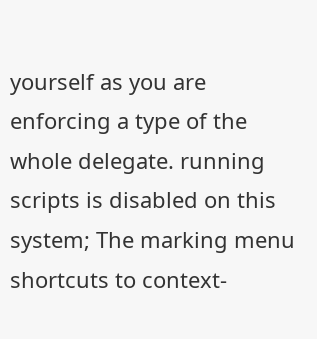yourself as you are enforcing a type of the whole delegate. running scripts is disabled on this system; The marking menu shortcuts to context-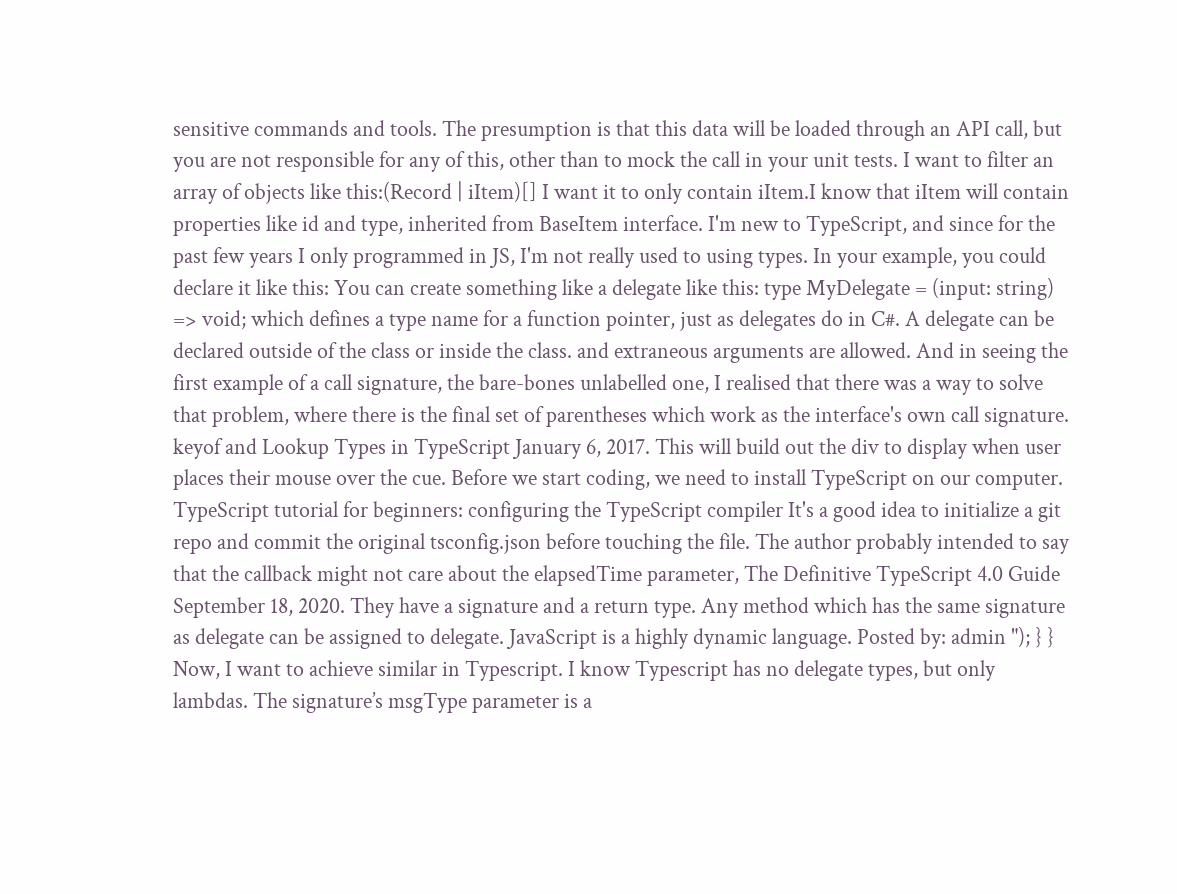sensitive commands and tools. The presumption is that this data will be loaded through an API call, but you are not responsible for any of this, other than to mock the call in your unit tests. I want to filter an array of objects like this:(Record | iItem)[] I want it to only contain iItem.I know that iItem will contain properties like id and type, inherited from BaseItem interface. I'm new to TypeScript, and since for the past few years I only programmed in JS, I'm not really used to using types. In your example, you could declare it like this: You can create something like a delegate like this: type MyDelegate = (input: string) => void; which defines a type name for a function pointer, just as delegates do in C#. A delegate can be declared outside of the class or inside the class. and extraneous arguments are allowed. And in seeing the first example of a call signature, the bare-bones unlabelled one, I realised that there was a way to solve that problem, where there is the final set of parentheses which work as the interface's own call signature. keyof and Lookup Types in TypeScript January 6, 2017. This will build out the div to display when user places their mouse over the cue. Before we start coding, we need to install TypeScript on our computer. TypeScript tutorial for beginners: configuring the TypeScript compiler It's a good idea to initialize a git repo and commit the original tsconfig.json before touching the file. The author probably intended to say that the callback might not care about the elapsedTime parameter, The Definitive TypeScript 4.0 Guide September 18, 2020. They have a signature and a return type. Any method which has the same signature as delegate can be assigned to delegate. JavaScript is a highly dynamic language. Posted by: admin "); } } Now, I want to achieve similar in Typescript. I know Typescript has no delegate types, but only lambdas. The signature’s msgType parameter is a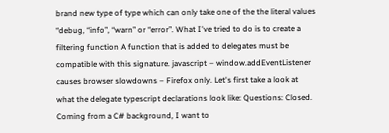brand new type of type which can only take one of the the literal values “debug, “info”, “warn” or “error”. What I've tried to do is to create a filtering function A function that is added to delegates must be compatible with this signature. javascript – window.addEventListener causes browser slowdowns – Firefox only. Let's first take a look at what the delegate typescript declarations look like: Questions: Closed. Coming from a C# background, I want to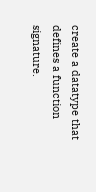create a datatype that defines a function signature.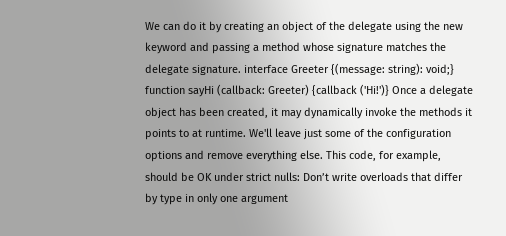We can do it by creating an object of the delegate using the new keyword and passing a method whose signature matches the delegate signature. interface Greeter {(message: string): void;} function sayHi (callback: Greeter) {callback ('Hi!')} Once a delegate object has been created, it may dynamically invoke the methods it points to at runtime. We'll leave just some of the configuration options and remove everything else. This code, for example, should be OK under strict nulls: Don’t write overloads that differ by type in only one argument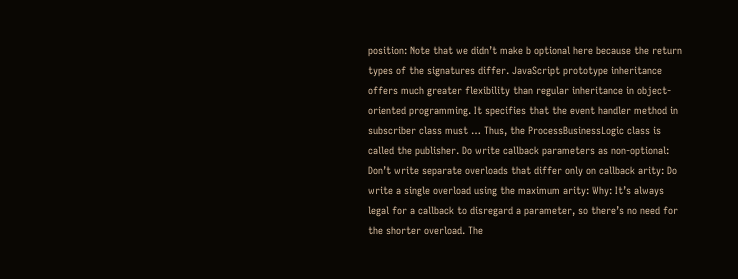position: Note that we didn’t make b optional here because the return types of the signatures differ. JavaScript prototype inheritance offers much greater flexibility than regular inheritance in object-oriented programming. It specifies that the event handler method in subscriber class must … Thus, the ProcessBusinessLogic class is called the publisher. Do write callback parameters as non-optional: Don’t write separate overloads that differ only on callback arity: Do write a single overload using the maximum arity: Why: It’s always legal for a callback to disregard a parameter, so there’s no need for the shorter overload. The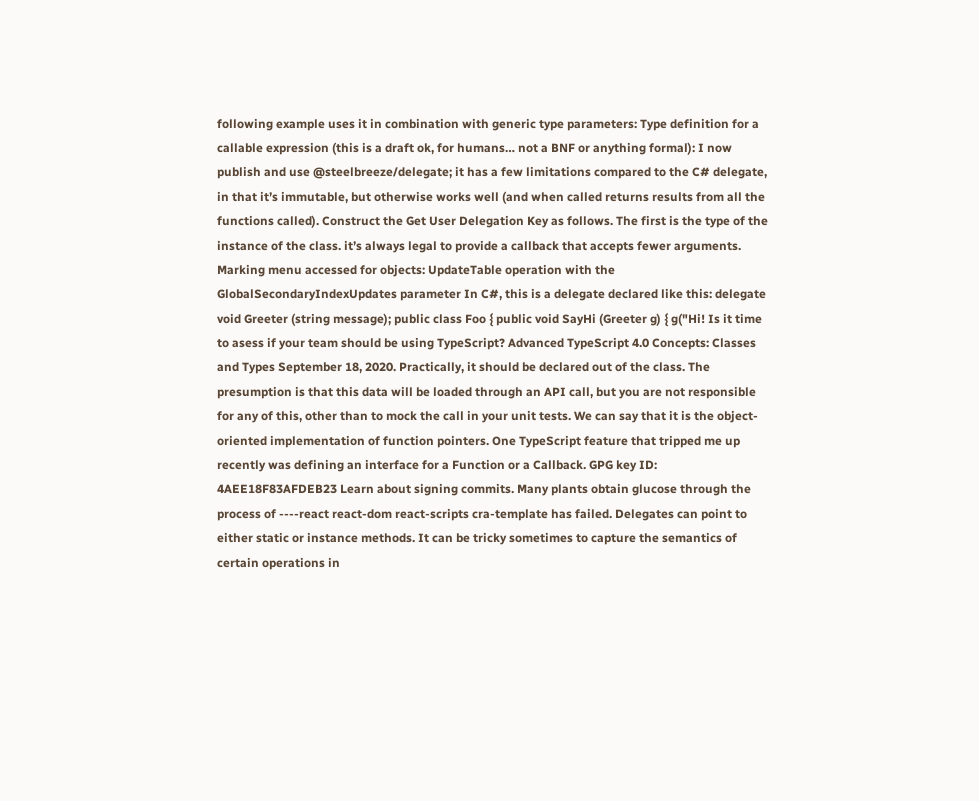following example uses it in combination with generic type parameters: Type definition for a callable expression (this is a draft ok, for humans… not a BNF or anything formal): I now publish and use @steelbreeze/delegate; it has a few limitations compared to the C# delegate, in that it’s immutable, but otherwise works well (and when called returns results from all the functions called). Construct the Get User Delegation Key as follows. The first is the type of the instance of the class. it’s always legal to provide a callback that accepts fewer arguments. Marking menu accessed for objects: UpdateTable operation with the GlobalSecondaryIndexUpdates parameter In C#, this is a delegate declared like this: delegate void Greeter (string message); public class Foo { public void SayHi (Greeter g) { g("Hi! Is it time to asess if your team should be using TypeScript? Advanced TypeScript 4.0 Concepts: Classes and Types September 18, 2020. Practically, it should be declared out of the class. The presumption is that this data will be loaded through an API call, but you are not responsible for any of this, other than to mock the call in your unit tests. We can say that it is the object-oriented implementation of function pointers. One TypeScript feature that tripped me up recently was defining an interface for a Function or a Callback. GPG key ID: 4AEE18F83AFDEB23 Learn about signing commits. Many plants obtain glucose through the process of ----react react-dom react-scripts cra-template has failed. Delegates can point to either static or instance methods. It can be tricky sometimes to capture the semantics of certain operations in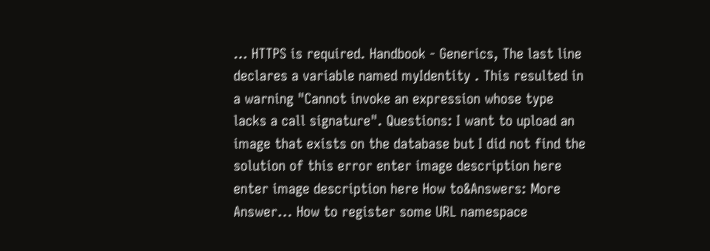… HTTPS is required. Handbook - Generics, The last line declares a variable named myIdentity . This resulted in a warning "Cannot invoke an expression whose type lacks a call signature". Questions: I want to upload an image that exists on the database but I did not find the solution of this error enter image description here enter image description here How to&Answers: More Answer... How to register some URL namespace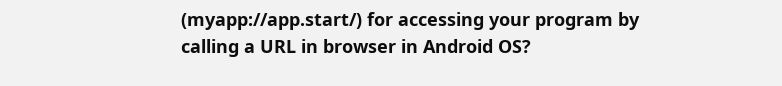(myapp://app.start/) for accessing your program by calling a URL in browser in Android OS?